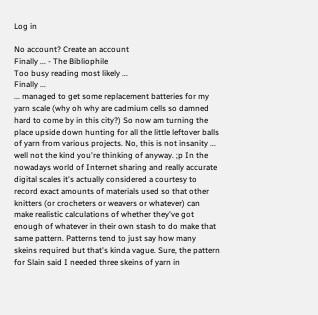Log in

No account? Create an account
Finally ... - The Bibliophile
Too busy reading most likely ...
Finally ...
... managed to get some replacement batteries for my yarn scale (why oh why are cadmium cells so damned hard to come by in this city?) So now am turning the place upside down hunting for all the little leftover balls of yarn from various projects. No, this is not insanity ... well not the kind you're thinking of anyway. ;p In the nowadays world of Internet sharing and really accurate digital scales it's actually considered a courtesy to record exact amounts of materials used so that other knitters (or crocheters or weavers or whatever) can make realistic calculations of whether they've got enough of whatever in their own stash to do make that same pattern. Patterns tend to just say how many skeins required but that's kinda vague. Sure, the pattern for Slain said I needed three skeins of yarn in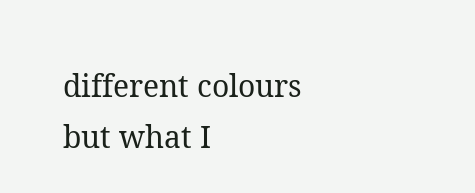different colours but what I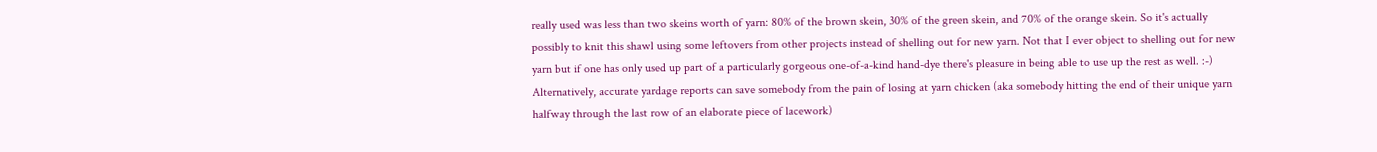really used was less than two skeins worth of yarn: 80% of the brown skein, 30% of the green skein, and 70% of the orange skein. So it's actually possibly to knit this shawl using some leftovers from other projects instead of shelling out for new yarn. Not that I ever object to shelling out for new yarn but if one has only used up part of a particularly gorgeous one-of-a-kind hand-dye there's pleasure in being able to use up the rest as well. :-) Alternatively, accurate yardage reports can save somebody from the pain of losing at yarn chicken (aka somebody hitting the end of their unique yarn halfway through the last row of an elaborate piece of lacework)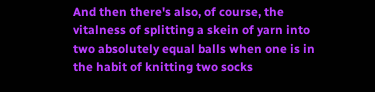And then there's also, of course, the vitalness of splitting a skein of yarn into two absolutely equal balls when one is in the habit of knitting two socks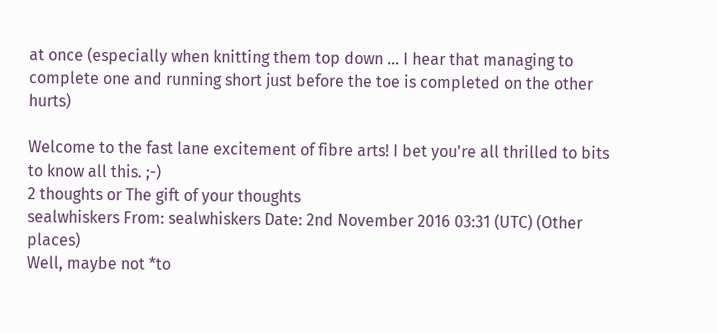at once (especially when knitting them top down ... I hear that managing to complete one and running short just before the toe is completed on the other hurts)

Welcome to the fast lane excitement of fibre arts! I bet you're all thrilled to bits to know all this. ;-)
2 thoughts or The gift of your thoughts
sealwhiskers From: sealwhiskers Date: 2nd November 2016 03:31 (UTC) (Other places)
Well, maybe not *to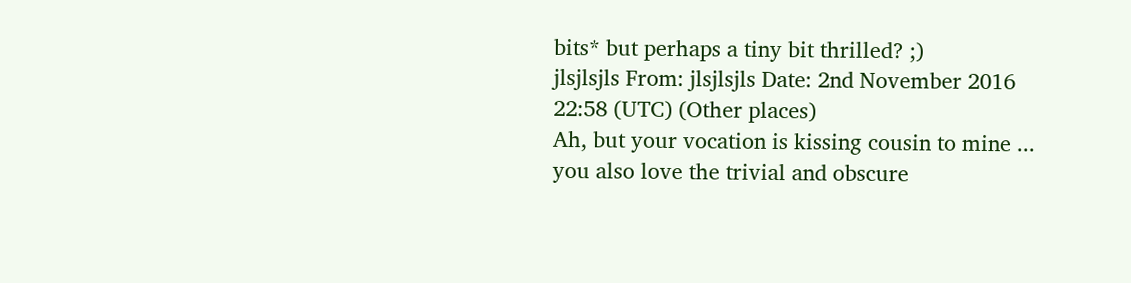bits* but perhaps a tiny bit thrilled? ;)
jlsjlsjls From: jlsjlsjls Date: 2nd November 2016 22:58 (UTC) (Other places)
Ah, but your vocation is kissing cousin to mine ... you also love the trivial and obscure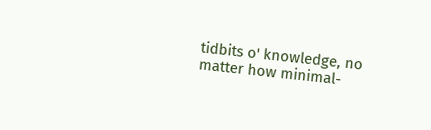tidbits o' knowledge, no matter how minimal-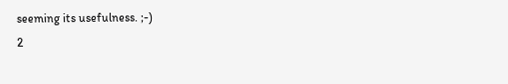seeming its usefulness. ;-)
2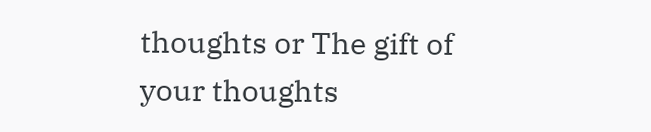thoughts or The gift of your thoughts